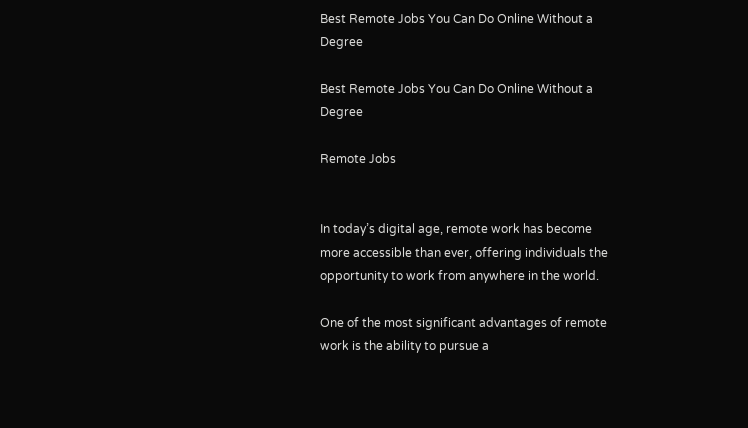Best Remote Jobs You Can Do Online Without a Degree

Best Remote Jobs You Can Do Online Without a Degree

Remote Jobs


In today’s digital age, remote work has become more accessible than ever, offering individuals the opportunity to work from anywhere in the world.

One of the most significant advantages of remote work is the ability to pursue a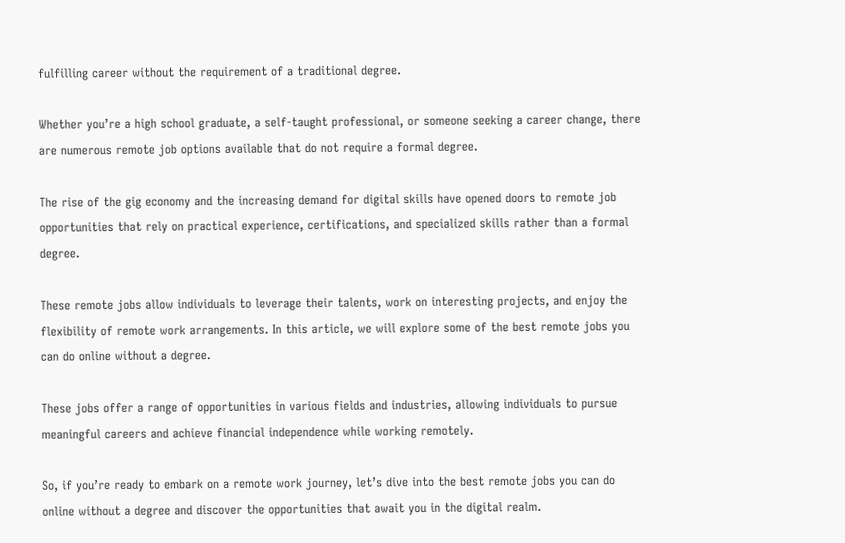fulfilling career without the requirement of a traditional degree.

Whether you’re a high school graduate, a self-taught professional, or someone seeking a career change, there are numerous remote job options available that do not require a formal degree.

The rise of the gig economy and the increasing demand for digital skills have opened doors to remote job opportunities that rely on practical experience, certifications, and specialized skills rather than a formal degree.

These remote jobs allow individuals to leverage their talents, work on interesting projects, and enjoy the flexibility of remote work arrangements. In this article, we will explore some of the best remote jobs you can do online without a degree.

These jobs offer a range of opportunities in various fields and industries, allowing individuals to pursue meaningful careers and achieve financial independence while working remotely.

So, if you’re ready to embark on a remote work journey, let’s dive into the best remote jobs you can do online without a degree and discover the opportunities that await you in the digital realm.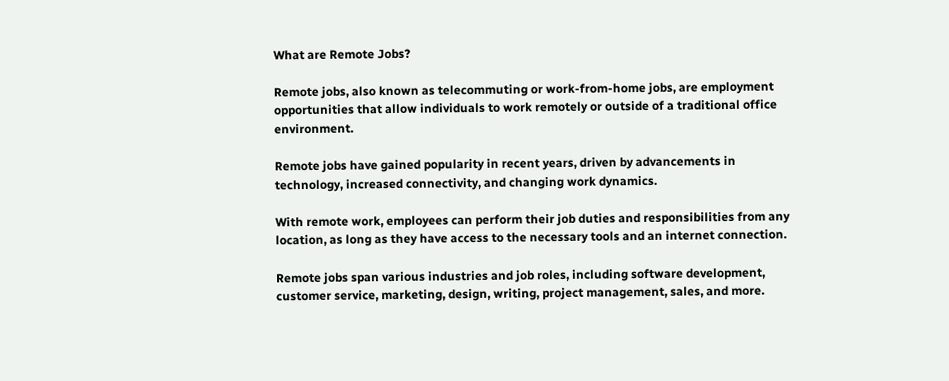What are Remote Jobs?

Remote jobs, also known as telecommuting or work-from-home jobs, are employment opportunities that allow individuals to work remotely or outside of a traditional office environment.

Remote jobs have gained popularity in recent years, driven by advancements in technology, increased connectivity, and changing work dynamics.

With remote work, employees can perform their job duties and responsibilities from any location, as long as they have access to the necessary tools and an internet connection.

Remote jobs span various industries and job roles, including software development, customer service, marketing, design, writing, project management, sales, and more.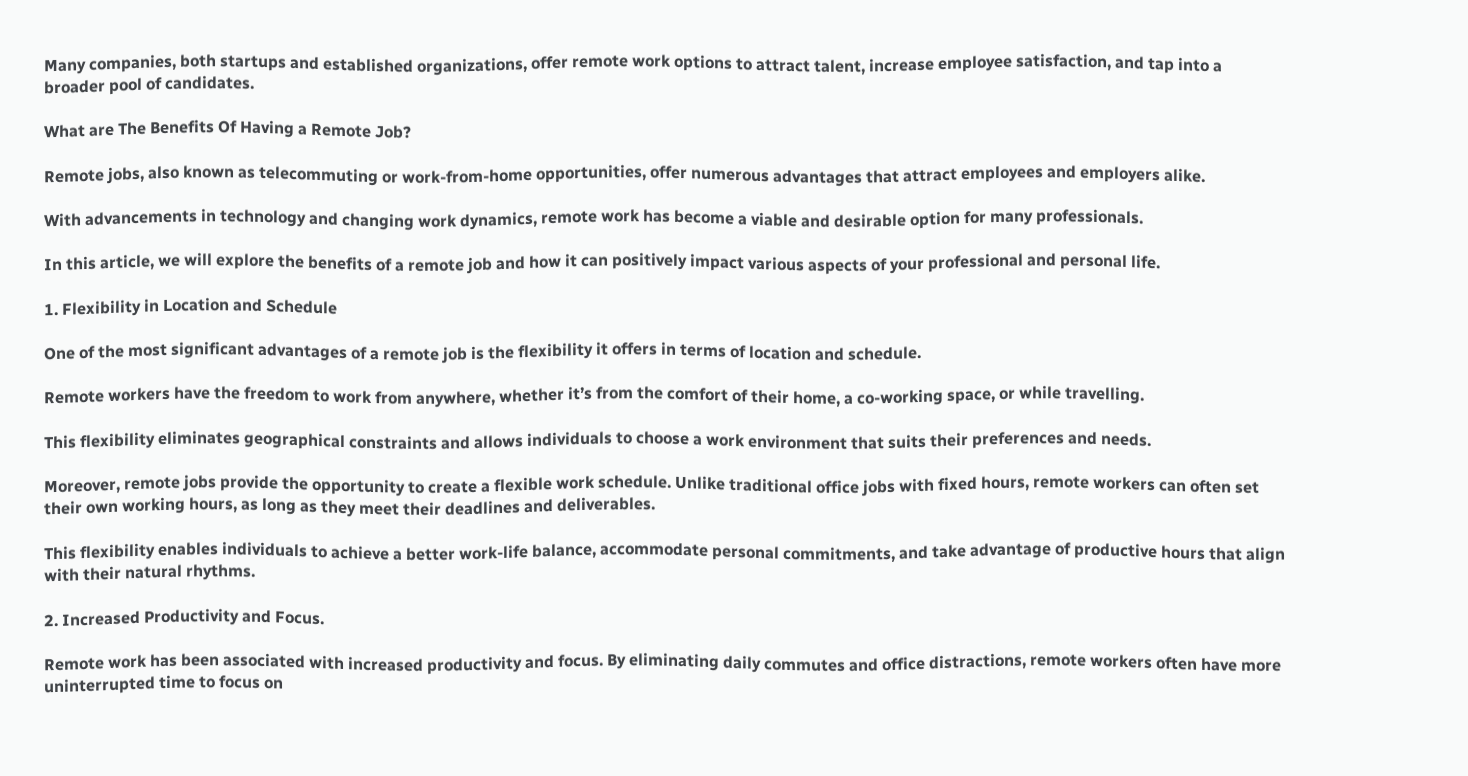Many companies, both startups and established organizations, offer remote work options to attract talent, increase employee satisfaction, and tap into a broader pool of candidates.

What are The Benefits Of Having a Remote Job?

Remote jobs, also known as telecommuting or work-from-home opportunities, offer numerous advantages that attract employees and employers alike.

With advancements in technology and changing work dynamics, remote work has become a viable and desirable option for many professionals.

In this article, we will explore the benefits of a remote job and how it can positively impact various aspects of your professional and personal life.

1. Flexibility in Location and Schedule

One of the most significant advantages of a remote job is the flexibility it offers in terms of location and schedule.

Remote workers have the freedom to work from anywhere, whether it’s from the comfort of their home, a co-working space, or while travelling.

This flexibility eliminates geographical constraints and allows individuals to choose a work environment that suits their preferences and needs.

Moreover, remote jobs provide the opportunity to create a flexible work schedule. Unlike traditional office jobs with fixed hours, remote workers can often set their own working hours, as long as they meet their deadlines and deliverables.

This flexibility enables individuals to achieve a better work-life balance, accommodate personal commitments, and take advantage of productive hours that align with their natural rhythms.

2. Increased Productivity and Focus.

Remote work has been associated with increased productivity and focus. By eliminating daily commutes and office distractions, remote workers often have more uninterrupted time to focus on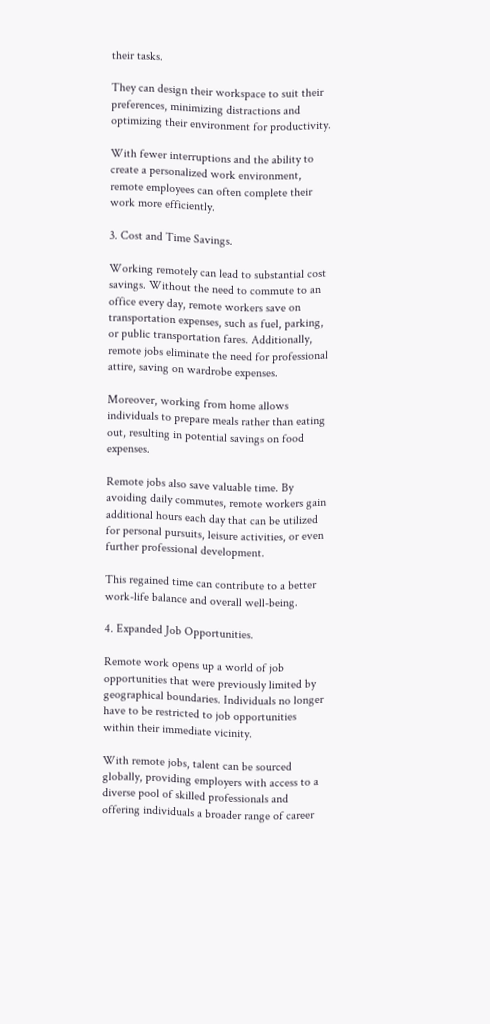their tasks.

They can design their workspace to suit their preferences, minimizing distractions and optimizing their environment for productivity.

With fewer interruptions and the ability to create a personalized work environment, remote employees can often complete their work more efficiently.

3. Cost and Time Savings.

Working remotely can lead to substantial cost savings. Without the need to commute to an office every day, remote workers save on transportation expenses, such as fuel, parking, or public transportation fares. Additionally, remote jobs eliminate the need for professional attire, saving on wardrobe expenses.

Moreover, working from home allows individuals to prepare meals rather than eating out, resulting in potential savings on food expenses.

Remote jobs also save valuable time. By avoiding daily commutes, remote workers gain additional hours each day that can be utilized for personal pursuits, leisure activities, or even further professional development.

This regained time can contribute to a better work-life balance and overall well-being.

4. Expanded Job Opportunities.

Remote work opens up a world of job opportunities that were previously limited by geographical boundaries. Individuals no longer have to be restricted to job opportunities within their immediate vicinity.

With remote jobs, talent can be sourced globally, providing employers with access to a diverse pool of skilled professionals and offering individuals a broader range of career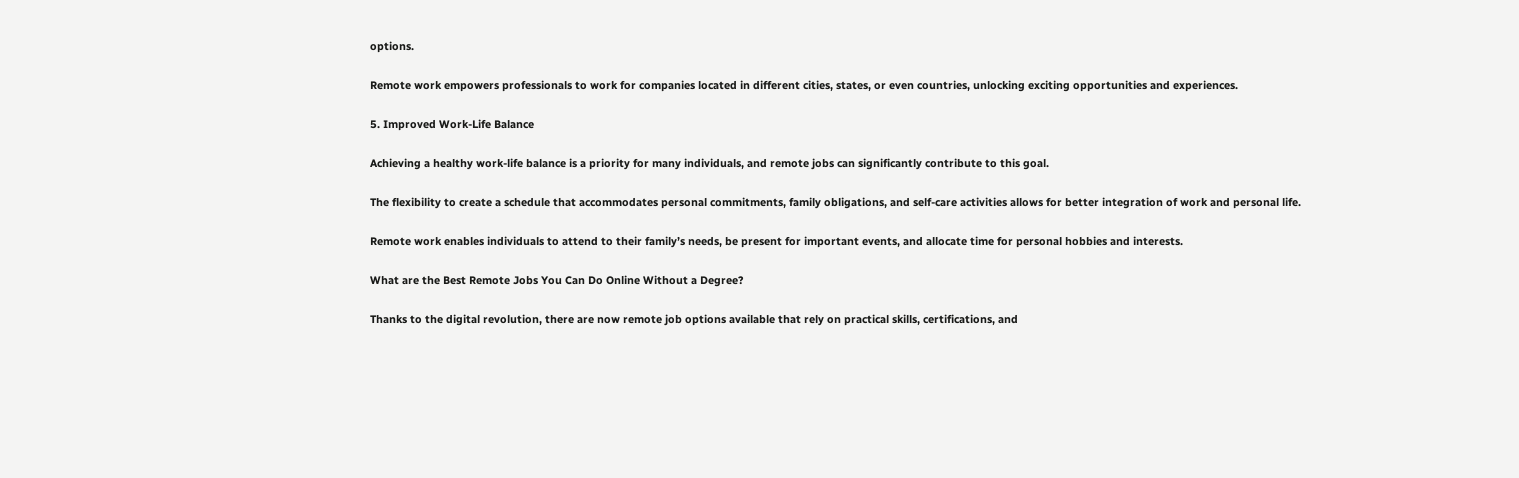options.

Remote work empowers professionals to work for companies located in different cities, states, or even countries, unlocking exciting opportunities and experiences.

5. Improved Work-Life Balance

Achieving a healthy work-life balance is a priority for many individuals, and remote jobs can significantly contribute to this goal.

The flexibility to create a schedule that accommodates personal commitments, family obligations, and self-care activities allows for better integration of work and personal life.

Remote work enables individuals to attend to their family’s needs, be present for important events, and allocate time for personal hobbies and interests.

What are the Best Remote Jobs You Can Do Online Without a Degree?

Thanks to the digital revolution, there are now remote job options available that rely on practical skills, certifications, and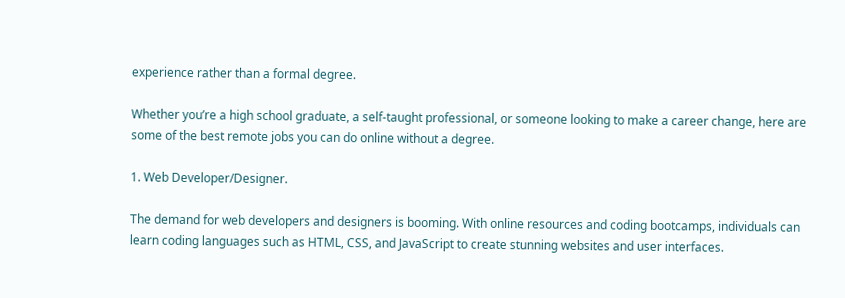experience rather than a formal degree.

Whether you’re a high school graduate, a self-taught professional, or someone looking to make a career change, here are some of the best remote jobs you can do online without a degree.

1. Web Developer/Designer.

The demand for web developers and designers is booming. With online resources and coding bootcamps, individuals can learn coding languages such as HTML, CSS, and JavaScript to create stunning websites and user interfaces.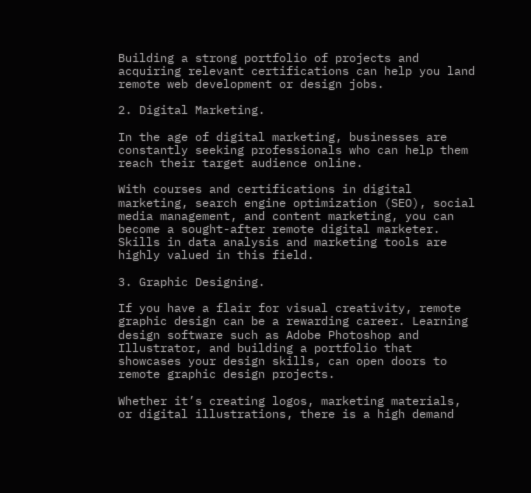Building a strong portfolio of projects and acquiring relevant certifications can help you land remote web development or design jobs.

2. Digital Marketing.

In the age of digital marketing, businesses are constantly seeking professionals who can help them reach their target audience online.

With courses and certifications in digital marketing, search engine optimization (SEO), social media management, and content marketing, you can become a sought-after remote digital marketer. Skills in data analysis and marketing tools are highly valued in this field.

3. Graphic Designing.

If you have a flair for visual creativity, remote graphic design can be a rewarding career. Learning design software such as Adobe Photoshop and Illustrator, and building a portfolio that showcases your design skills, can open doors to remote graphic design projects.

Whether it’s creating logos, marketing materials, or digital illustrations, there is a high demand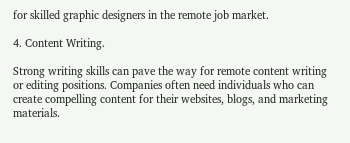for skilled graphic designers in the remote job market.

4. Content Writing.

Strong writing skills can pave the way for remote content writing or editing positions. Companies often need individuals who can create compelling content for their websites, blogs, and marketing materials.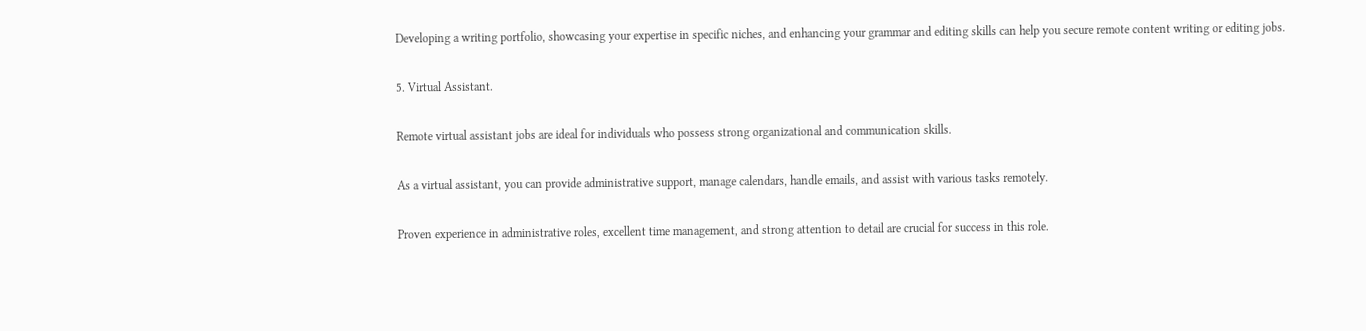Developing a writing portfolio, showcasing your expertise in specific niches, and enhancing your grammar and editing skills can help you secure remote content writing or editing jobs.

5. Virtual Assistant.

Remote virtual assistant jobs are ideal for individuals who possess strong organizational and communication skills.

As a virtual assistant, you can provide administrative support, manage calendars, handle emails, and assist with various tasks remotely.

Proven experience in administrative roles, excellent time management, and strong attention to detail are crucial for success in this role.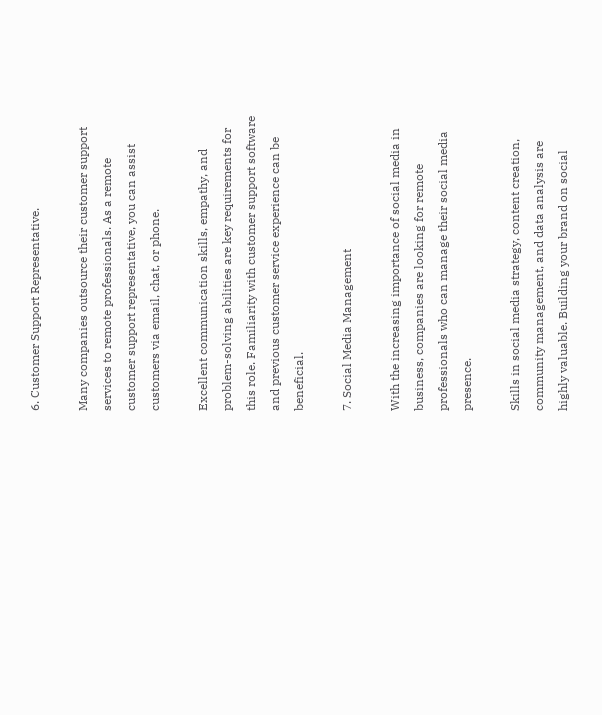6. Customer Support Representative.

Many companies outsource their customer support services to remote professionals. As a remote customer support representative, you can assist customers via email, chat, or phone.

Excellent communication skills, empathy, and problem-solving abilities are key requirements for this role. Familiarity with customer support software and previous customer service experience can be beneficial.

7. Social Media Management

With the increasing importance of social media in business, companies are looking for remote professionals who can manage their social media presence.

Skills in social media strategy, content creation, community management, and data analysis are highly valuable. Building your brand on social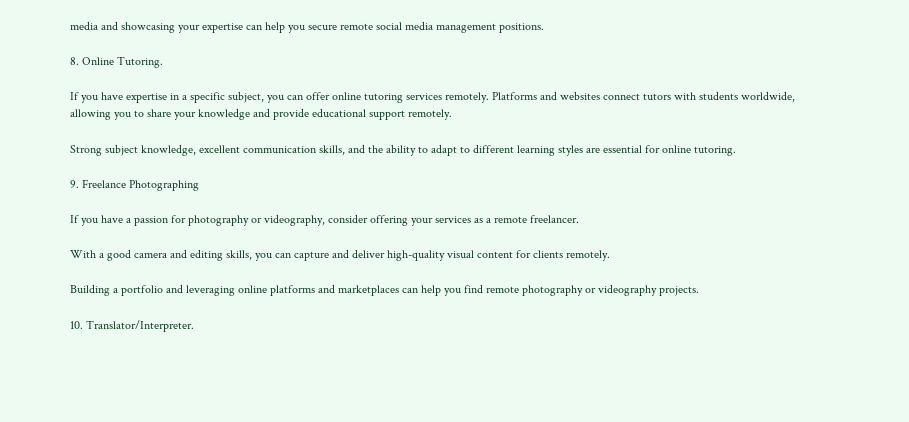media and showcasing your expertise can help you secure remote social media management positions.

8. Online Tutoring.

If you have expertise in a specific subject, you can offer online tutoring services remotely. Platforms and websites connect tutors with students worldwide, allowing you to share your knowledge and provide educational support remotely.

Strong subject knowledge, excellent communication skills, and the ability to adapt to different learning styles are essential for online tutoring.

9. Freelance Photographing

If you have a passion for photography or videography, consider offering your services as a remote freelancer.

With a good camera and editing skills, you can capture and deliver high-quality visual content for clients remotely.

Building a portfolio and leveraging online platforms and marketplaces can help you find remote photography or videography projects.

10. Translator/Interpreter.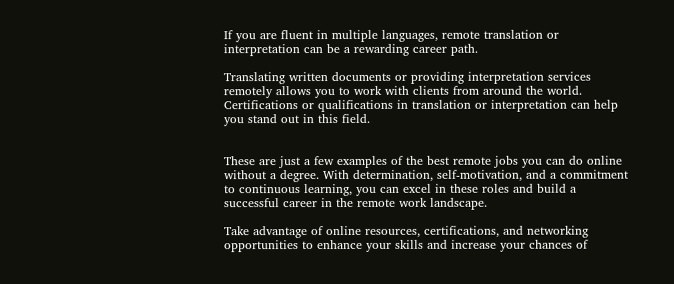If you are fluent in multiple languages, remote translation or interpretation can be a rewarding career path.

Translating written documents or providing interpretation services remotely allows you to work with clients from around the world. Certifications or qualifications in translation or interpretation can help you stand out in this field.


These are just a few examples of the best remote jobs you can do online without a degree. With determination, self-motivation, and a commitment to continuous learning, you can excel in these roles and build a successful career in the remote work landscape.

Take advantage of online resources, certifications, and networking opportunities to enhance your skills and increase your chances of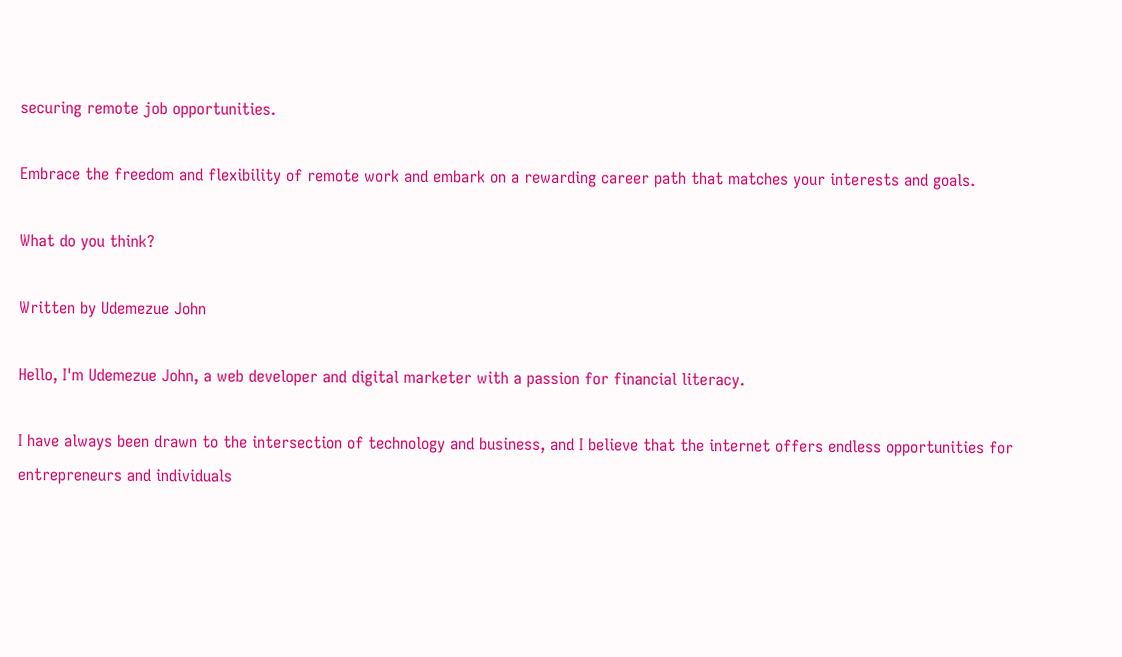securing remote job opportunities.

Embrace the freedom and flexibility of remote work and embark on a rewarding career path that matches your interests and goals.

What do you think?

Written by Udemezue John

Hello, I'm Udemezue John, a web developer and digital marketer with a passion for financial literacy.

I have always been drawn to the intersection of technology and business, and I believe that the internet offers endless opportunities for entrepreneurs and individuals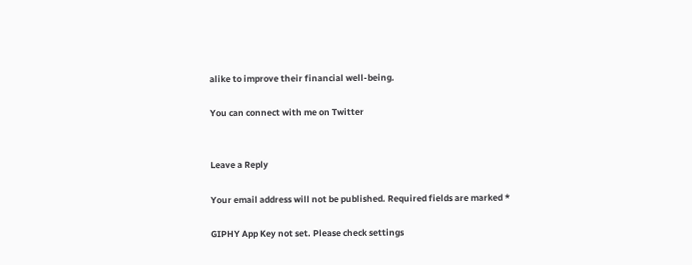alike to improve their financial well-being.

You can connect with me on Twitter


Leave a Reply

Your email address will not be published. Required fields are marked *

GIPHY App Key not set. Please check settings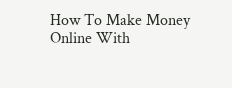How To Make Money Online With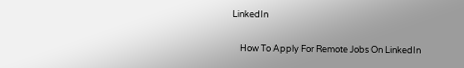LinkedIn

    How To Apply For Remote Jobs On LinkedIn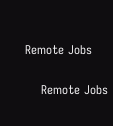Remote Jobs

    Remote Jobs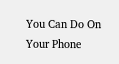You Can Do On Your Phone